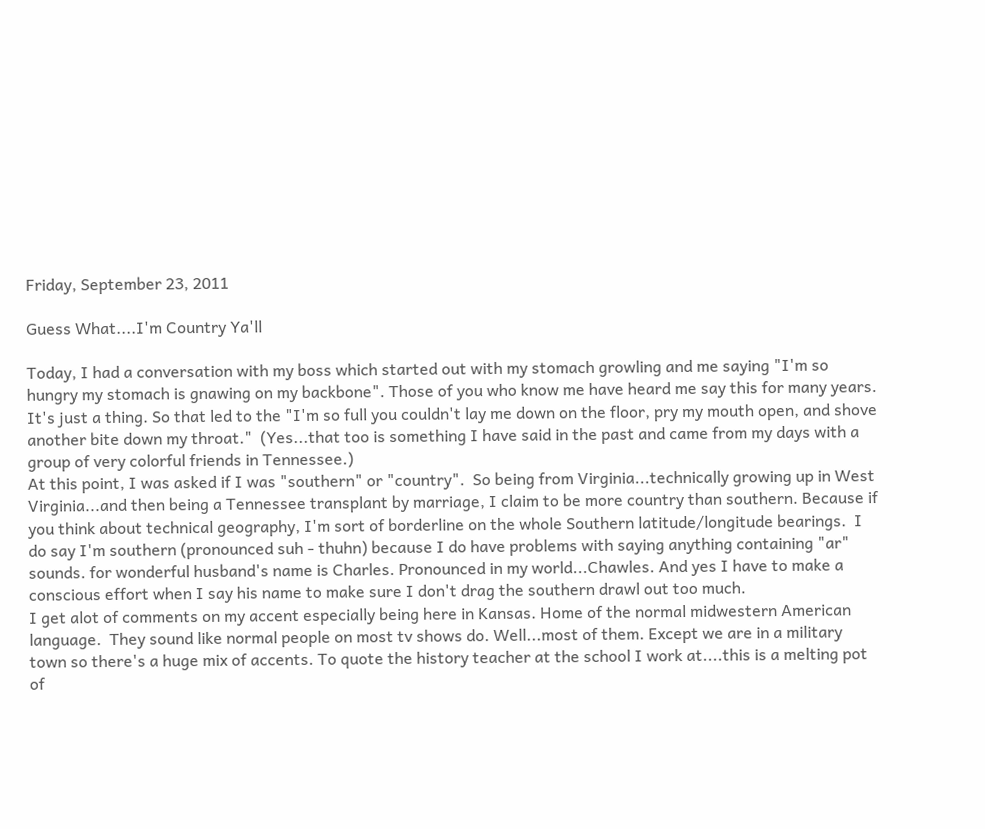Friday, September 23, 2011

Guess What....I'm Country Ya'll

Today, I had a conversation with my boss which started out with my stomach growling and me saying "I'm so hungry my stomach is gnawing on my backbone". Those of you who know me have heard me say this for many years. It's just a thing. So that led to the "I'm so full you couldn't lay me down on the floor, pry my mouth open, and shove another bite down my throat."  (Yes...that too is something I have said in the past and came from my days with a group of very colorful friends in Tennessee.)
At this point, I was asked if I was "southern" or "country".  So being from Virginia...technically growing up in West Virginia...and then being a Tennessee transplant by marriage, I claim to be more country than southern. Because if you think about technical geography, I'm sort of borderline on the whole Southern latitude/longitude bearings.  I do say I'm southern (pronounced suh - thuhn) because I do have problems with saying anything containing "ar" sounds. for wonderful husband's name is Charles. Pronounced in my world...Chawles. And yes I have to make a conscious effort when I say his name to make sure I don't drag the southern drawl out too much.
I get alot of comments on my accent especially being here in Kansas. Home of the normal midwestern American language.  They sound like normal people on most tv shows do. Well...most of them. Except we are in a military town so there's a huge mix of accents. To quote the history teacher at the school I work at....this is a melting pot of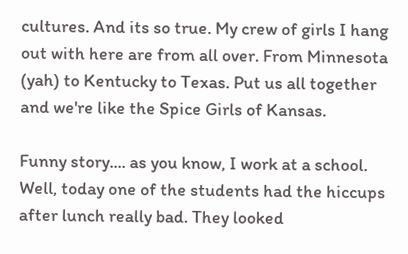cultures. And its so true. My crew of girls I hang out with here are from all over. From Minnesota (yah) to Kentucky to Texas. Put us all together and we're like the Spice Girls of Kansas.

Funny story.... as you know, I work at a school. Well, today one of the students had the hiccups after lunch really bad. They looked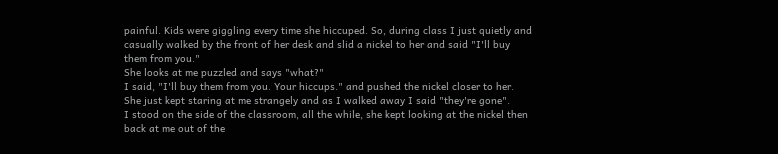painful. Kids were giggling every time she hiccuped. So, during class I just quietly and casually walked by the front of her desk and slid a nickel to her and said "I'll buy them from you."
She looks at me puzzled and says "what?"
I said, "I'll buy them from you. Your hiccups." and pushed the nickel closer to her. She just kept staring at me strangely and as I walked away I said "they're gone".
I stood on the side of the classroom, all the while, she kept looking at the nickel then back at me out of the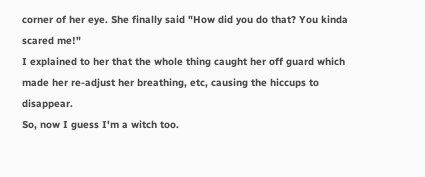corner of her eye. She finally said "How did you do that? You kinda scared me!"
I explained to her that the whole thing caught her off guard which made her re-adjust her breathing, etc, causing the hiccups to disappear.
So, now I guess I'm a witch too.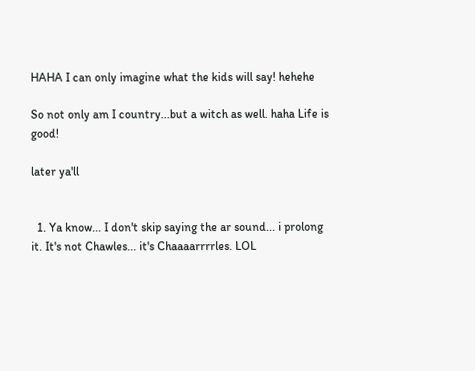HAHA I can only imagine what the kids will say! hehehe

So not only am I country...but a witch as well. haha Life is good!

later ya'll


  1. Ya know... I don't skip saying the ar sound... i prolong it. It's not Chawles... it's Chaaaarrrrles. LOL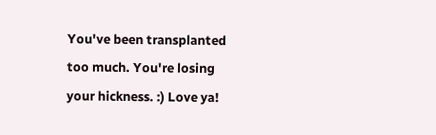You've been transplanted too much. You're losing your hickness. :) Love ya!